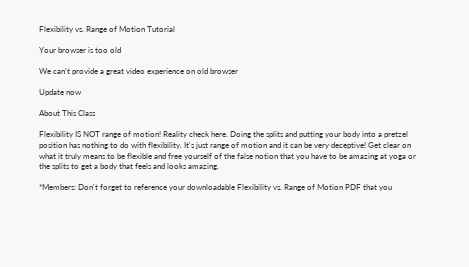Flexibility vs. Range of Motion Tutorial

Your browser is too old

We can't provide a great video experience on old browser

Update now

About This Class

Flexibility IS NOT range of motion! Reality check here. Doing the splits and putting your body into a pretzel position has nothing to do with flexibility. It's just range of motion and it can be very deceptive! Get clear on what it truly means to be flexible and free yourself of the false notion that you have to be amazing at yoga or the splits to get a body that feels and looks amazing.

*Members: Don't forget to reference your downloadable Flexibility vs. Range of Motion PDF that you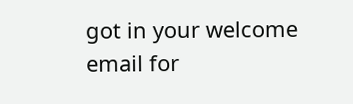got in your welcome email for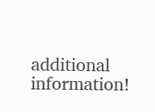additional information!